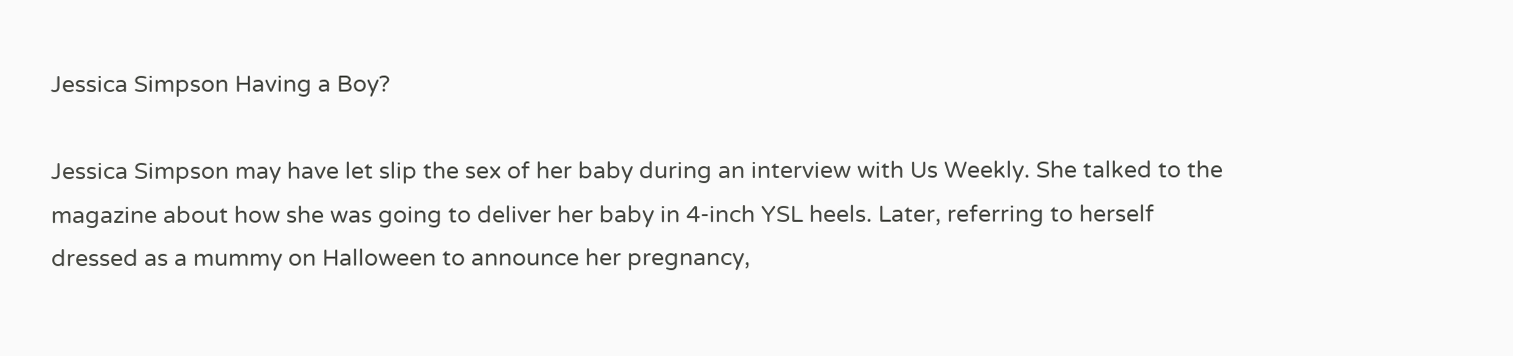Jessica Simpson Having a Boy?

Jessica Simpson may have let slip the sex of her baby during an interview with Us Weekly. She talked to the magazine about how she was going to deliver her baby in 4-inch YSL heels. Later, referring to herself dressed as a mummy on Halloween to announce her pregnancy,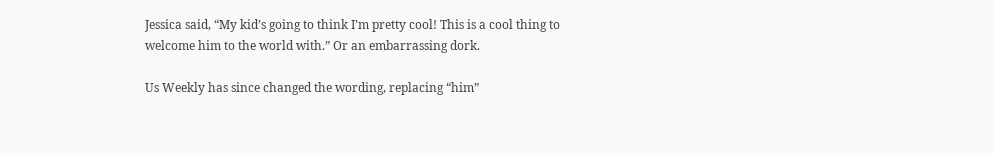Jessica said, “My kid’s going to think I’m pretty cool! This is a cool thing to welcome him to the world with.” Or an embarrassing dork.

Us Weekly has since changed the wording, replacing “him”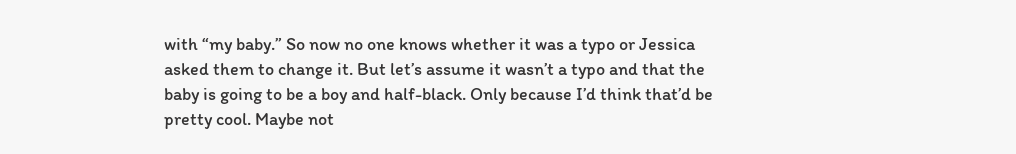with “my baby.” So now no one knows whether it was a typo or Jessica asked them to change it. But let’s assume it wasn’t a typo and that the baby is going to be a boy and half-black. Only because I’d think that’d be pretty cool. Maybe not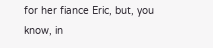for her fiance Eric, but, you know, in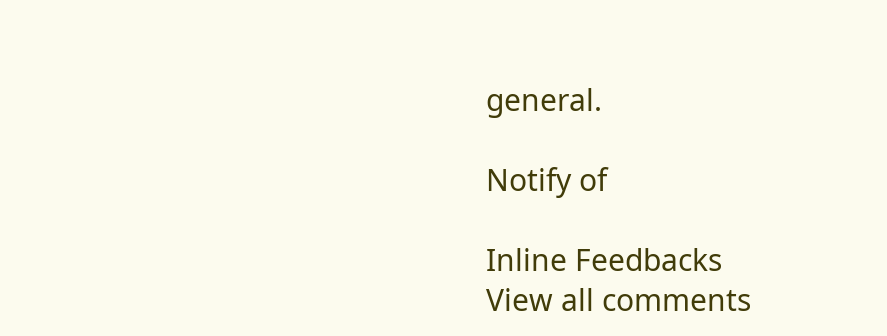general.

Notify of

Inline Feedbacks
View all comments